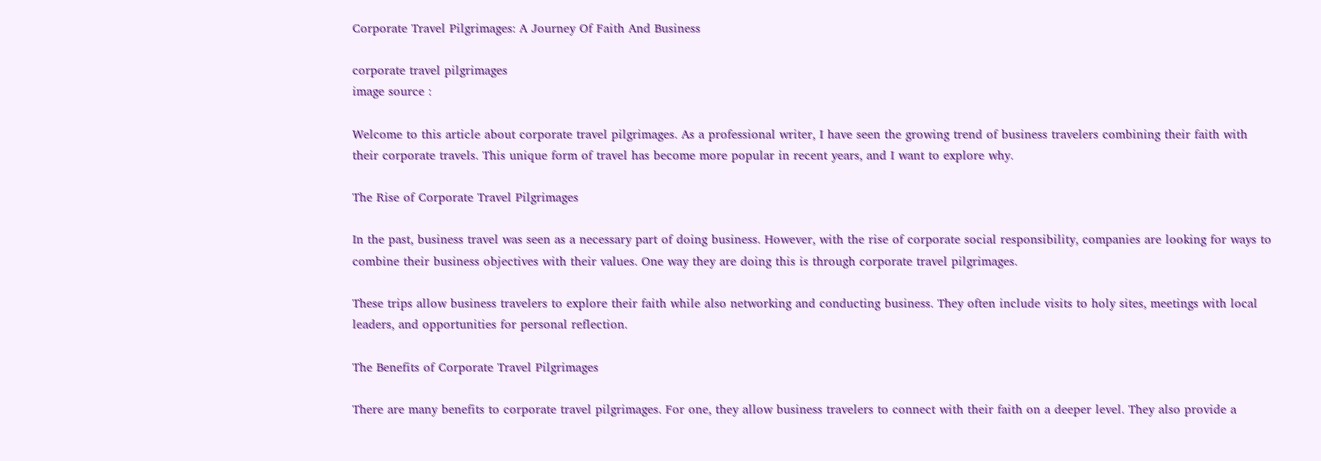Corporate Travel Pilgrimages: A Journey Of Faith And Business

corporate travel pilgrimages
image source :

Welcome to this article about corporate travel pilgrimages. As a professional writer, I have seen the growing trend of business travelers combining their faith with their corporate travels. This unique form of travel has become more popular in recent years, and I want to explore why.

The Rise of Corporate Travel Pilgrimages

In the past, business travel was seen as a necessary part of doing business. However, with the rise of corporate social responsibility, companies are looking for ways to combine their business objectives with their values. One way they are doing this is through corporate travel pilgrimages.

These trips allow business travelers to explore their faith while also networking and conducting business. They often include visits to holy sites, meetings with local leaders, and opportunities for personal reflection.

The Benefits of Corporate Travel Pilgrimages

There are many benefits to corporate travel pilgrimages. For one, they allow business travelers to connect with their faith on a deeper level. They also provide a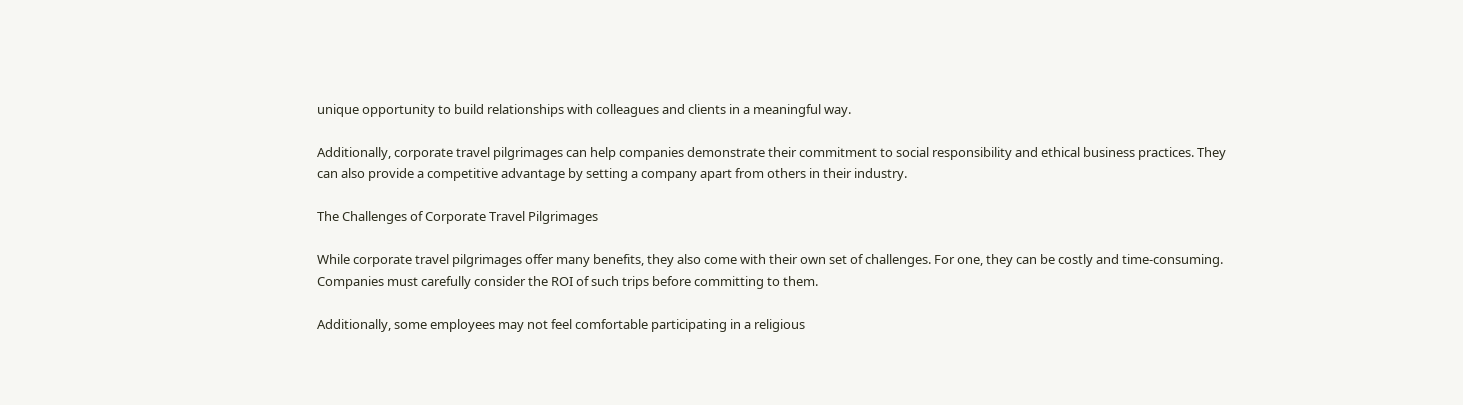unique opportunity to build relationships with colleagues and clients in a meaningful way.

Additionally, corporate travel pilgrimages can help companies demonstrate their commitment to social responsibility and ethical business practices. They can also provide a competitive advantage by setting a company apart from others in their industry.

The Challenges of Corporate Travel Pilgrimages

While corporate travel pilgrimages offer many benefits, they also come with their own set of challenges. For one, they can be costly and time-consuming. Companies must carefully consider the ROI of such trips before committing to them.

Additionally, some employees may not feel comfortable participating in a religious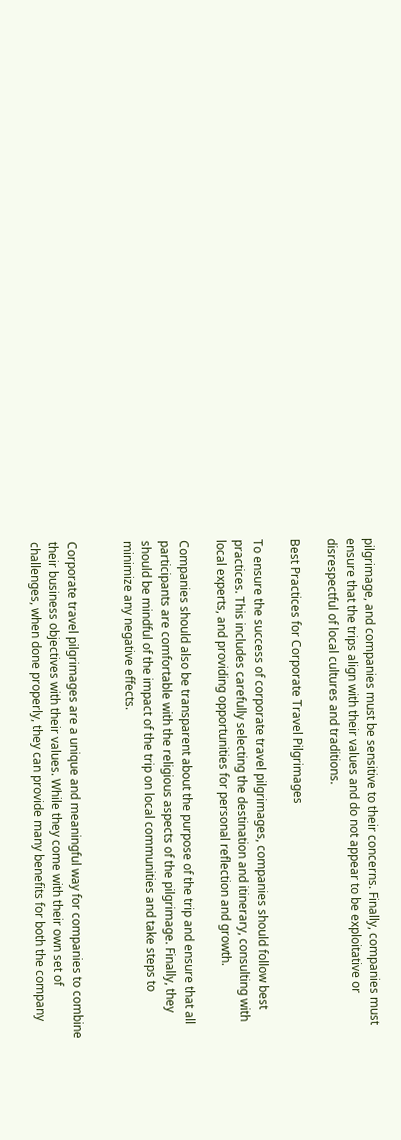pilgrimage, and companies must be sensitive to their concerns. Finally, companies must ensure that the trips align with their values and do not appear to be exploitative or disrespectful of local cultures and traditions.

Best Practices for Corporate Travel Pilgrimages

To ensure the success of corporate travel pilgrimages, companies should follow best practices. This includes carefully selecting the destination and itinerary, consulting with local experts, and providing opportunities for personal reflection and growth.

Companies should also be transparent about the purpose of the trip and ensure that all participants are comfortable with the religious aspects of the pilgrimage. Finally, they should be mindful of the impact of the trip on local communities and take steps to minimize any negative effects.


Corporate travel pilgrimages are a unique and meaningful way for companies to combine their business objectives with their values. While they come with their own set of challenges, when done properly, they can provide many benefits for both the company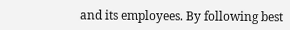and its employees. By following best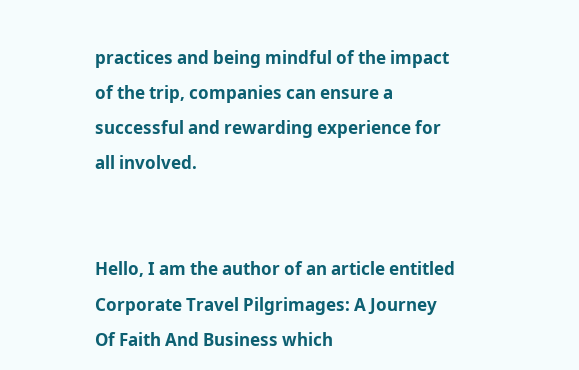practices and being mindful of the impact of the trip, companies can ensure a successful and rewarding experience for all involved.


Hello, I am the author of an article entitled Corporate Travel Pilgrimages: A Journey Of Faith And Business which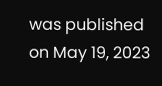was published on May 19, 2023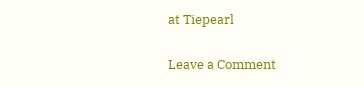at Tiepearl

Leave a Comment